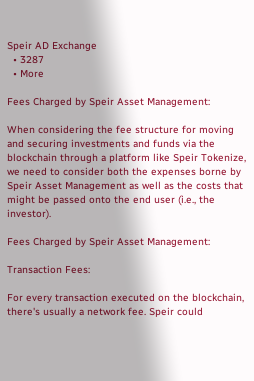Speir AD Exchange
  • 3287
  • More

Fees Charged by Speir Asset Management:

When considering the fee structure for moving and securing investments and funds via the blockchain through a platform like Speir Tokenize, we need to consider both the expenses borne by Speir Asset Management as well as the costs that might be passed onto the end user (i.e., the investor).

Fees Charged by Speir Asset Management:

Transaction Fees:

For every transaction executed on the blockchain, there's usually a network fee. Speir could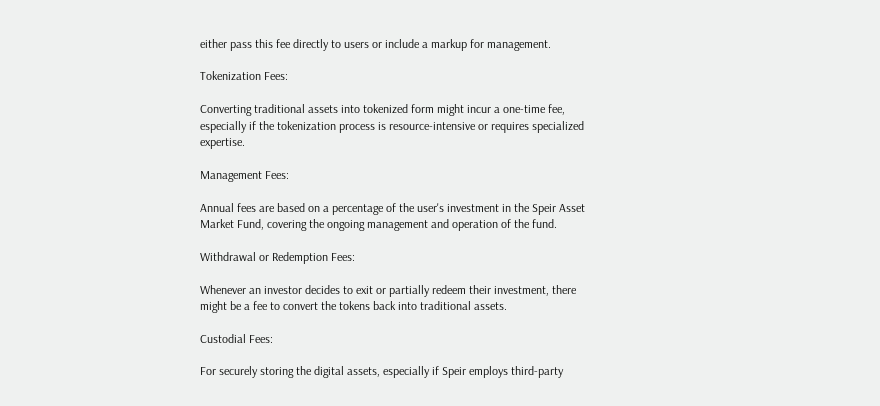either pass this fee directly to users or include a markup for management.

Tokenization Fees:

Converting traditional assets into tokenized form might incur a one-time fee, especially if the tokenization process is resource-intensive or requires specialized expertise.

Management Fees:

Annual fees are based on a percentage of the user's investment in the Speir Asset Market Fund, covering the ongoing management and operation of the fund.

Withdrawal or Redemption Fees:

Whenever an investor decides to exit or partially redeem their investment, there might be a fee to convert the tokens back into traditional assets.

Custodial Fees:

For securely storing the digital assets, especially if Speir employs third-party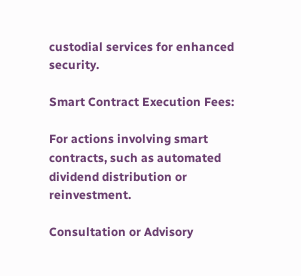custodial services for enhanced security.

Smart Contract Execution Fees:

For actions involving smart contracts, such as automated dividend distribution or reinvestment.

Consultation or Advisory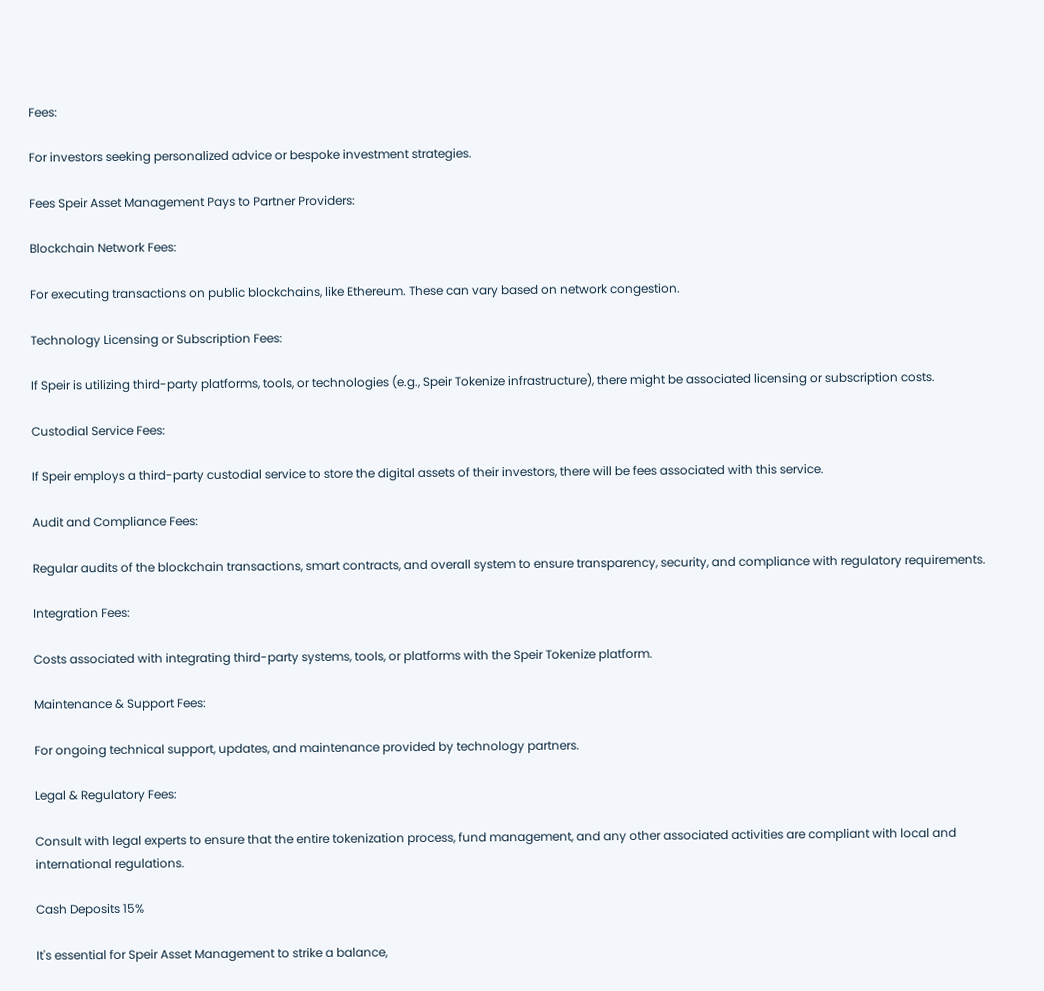Fees:

For investors seeking personalized advice or bespoke investment strategies.

Fees Speir Asset Management Pays to Partner Providers:

Blockchain Network Fees:

For executing transactions on public blockchains, like Ethereum. These can vary based on network congestion.

Technology Licensing or Subscription Fees:

If Speir is utilizing third-party platforms, tools, or technologies (e.g., Speir Tokenize infrastructure), there might be associated licensing or subscription costs.

Custodial Service Fees:

If Speir employs a third-party custodial service to store the digital assets of their investors, there will be fees associated with this service.

Audit and Compliance Fees:

Regular audits of the blockchain transactions, smart contracts, and overall system to ensure transparency, security, and compliance with regulatory requirements.

Integration Fees:

Costs associated with integrating third-party systems, tools, or platforms with the Speir Tokenize platform.

Maintenance & Support Fees:

For ongoing technical support, updates, and maintenance provided by technology partners.

Legal & Regulatory Fees:

Consult with legal experts to ensure that the entire tokenization process, fund management, and any other associated activities are compliant with local and international regulations.

Cash Deposits 15%

It's essential for Speir Asset Management to strike a balance,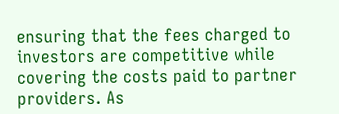ensuring that the fees charged to investors are competitive while covering the costs paid to partner providers. As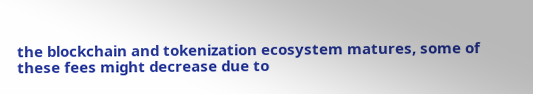the blockchain and tokenization ecosystem matures, some of these fees might decrease due to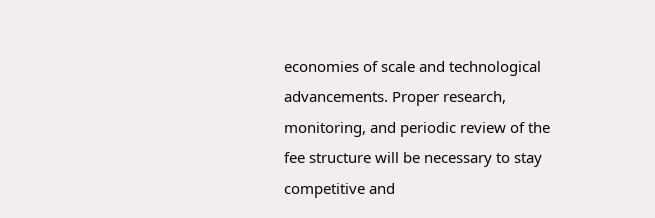economies of scale and technological advancements. Proper research, monitoring, and periodic review of the fee structure will be necessary to stay competitive and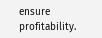ensure profitability.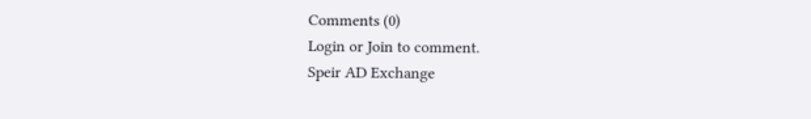Comments (0)
Login or Join to comment.
Speir AD Exchange